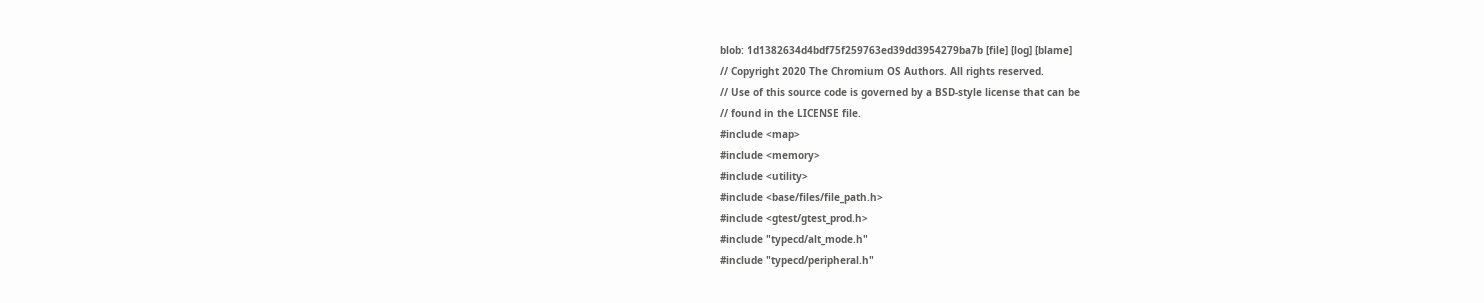blob: 1d1382634d4bdf75f259763ed39dd3954279ba7b [file] [log] [blame]
// Copyright 2020 The Chromium OS Authors. All rights reserved.
// Use of this source code is governed by a BSD-style license that can be
// found in the LICENSE file.
#include <map>
#include <memory>
#include <utility>
#include <base/files/file_path.h>
#include <gtest/gtest_prod.h>
#include "typecd/alt_mode.h"
#include "typecd/peripheral.h"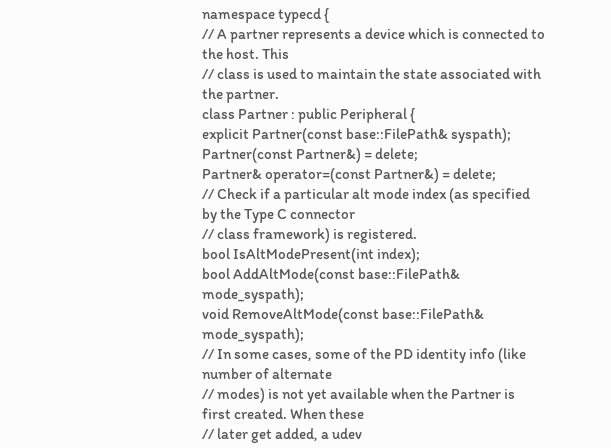namespace typecd {
// A partner represents a device which is connected to the host. This
// class is used to maintain the state associated with the partner.
class Partner : public Peripheral {
explicit Partner(const base::FilePath& syspath);
Partner(const Partner&) = delete;
Partner& operator=(const Partner&) = delete;
// Check if a particular alt mode index (as specified by the Type C connector
// class framework) is registered.
bool IsAltModePresent(int index);
bool AddAltMode(const base::FilePath& mode_syspath);
void RemoveAltMode(const base::FilePath& mode_syspath);
// In some cases, some of the PD identity info (like number of alternate
// modes) is not yet available when the Partner is first created. When these
// later get added, a udev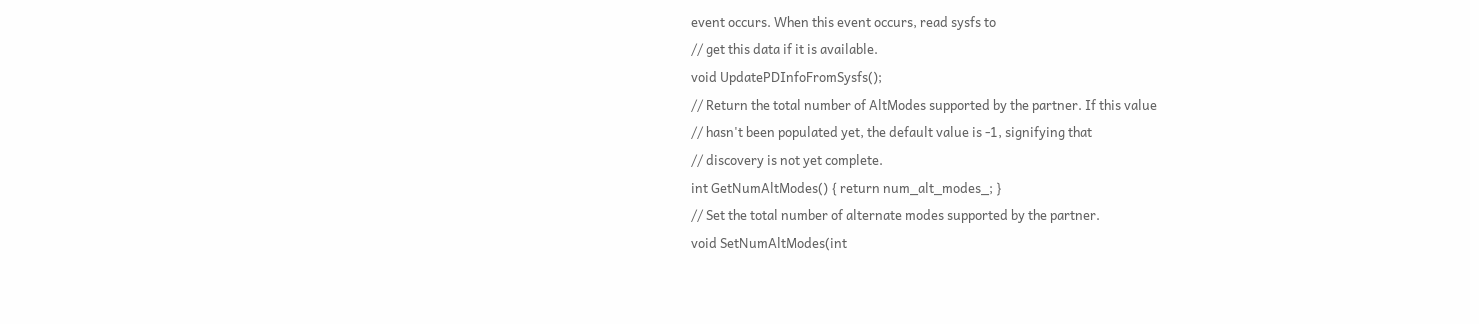event occurs. When this event occurs, read sysfs to
// get this data if it is available.
void UpdatePDInfoFromSysfs();
// Return the total number of AltModes supported by the partner. If this value
// hasn't been populated yet, the default value is -1, signifying that
// discovery is not yet complete.
int GetNumAltModes() { return num_alt_modes_; }
// Set the total number of alternate modes supported by the partner.
void SetNumAltModes(int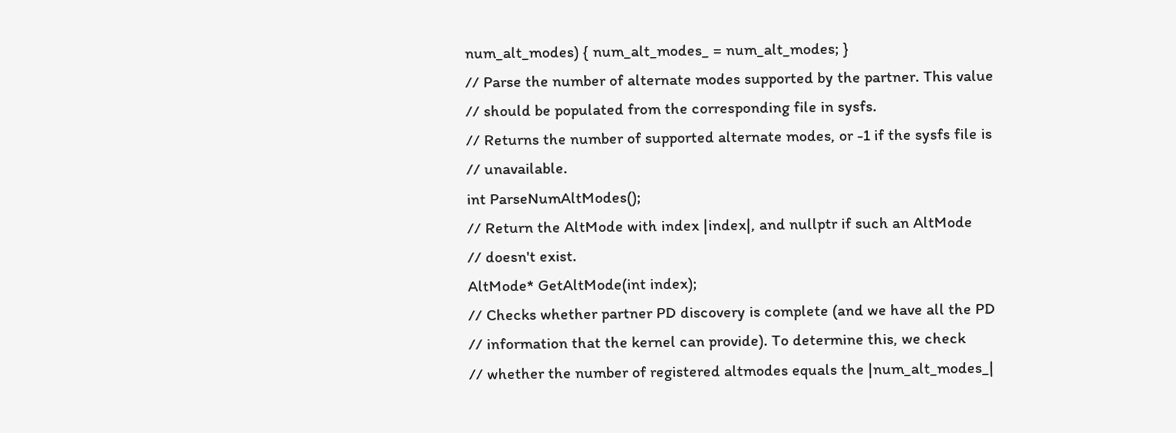num_alt_modes) { num_alt_modes_ = num_alt_modes; }
// Parse the number of alternate modes supported by the partner. This value
// should be populated from the corresponding file in sysfs.
// Returns the number of supported alternate modes, or -1 if the sysfs file is
// unavailable.
int ParseNumAltModes();
// Return the AltMode with index |index|, and nullptr if such an AltMode
// doesn't exist.
AltMode* GetAltMode(int index);
// Checks whether partner PD discovery is complete (and we have all the PD
// information that the kernel can provide). To determine this, we check
// whether the number of registered altmodes equals the |num_alt_modes_|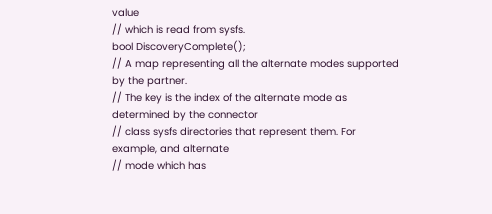value
// which is read from sysfs.
bool DiscoveryComplete();
// A map representing all the alternate modes supported by the partner.
// The key is the index of the alternate mode as determined by the connector
// class sysfs directories that represent them. For example, and alternate
// mode which has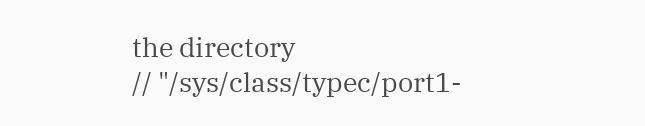the directory
// "/sys/class/typec/port1-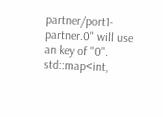partner/port1-partner.0" will use an key of "0".
std::map<int,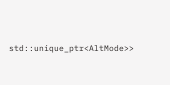std::unique_ptr<AltMode>>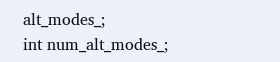alt_modes_;
int num_alt_modes_;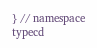} // namespace typecd